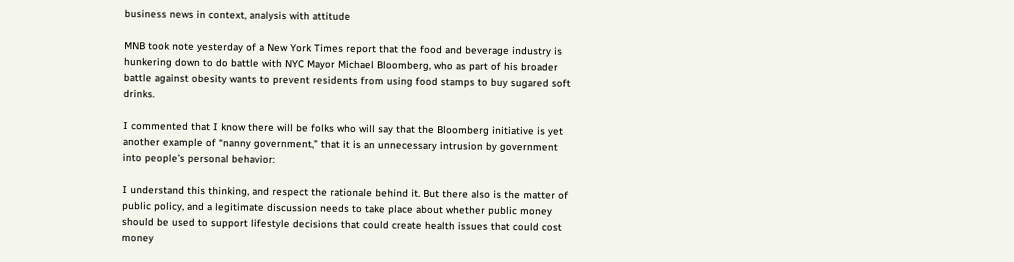business news in context, analysis with attitude

MNB took note yesterday of a New York Times report that the food and beverage industry is hunkering down to do battle with NYC Mayor Michael Bloomberg, who as part of his broader battle against obesity wants to prevent residents from using food stamps to buy sugared soft drinks.

I commented that I know there will be folks who will say that the Bloomberg initiative is yet another example of “nanny government,” that it is an unnecessary intrusion by government into people’s personal behavior:

I understand this thinking, and respect the rationale behind it. But there also is the matter of public policy, and a legitimate discussion needs to take place about whether public money should be used to support lifestyle decisions that could create health issues that could cost money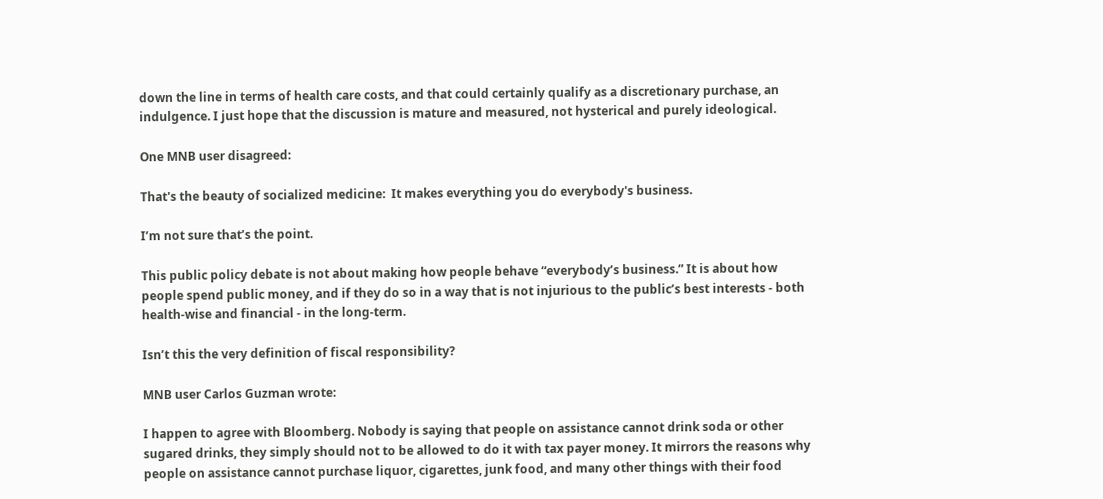down the line in terms of health care costs, and that could certainly qualify as a discretionary purchase, an indulgence. I just hope that the discussion is mature and measured, not hysterical and purely ideological.

One MNB user disagreed:

That's the beauty of socialized medicine:  It makes everything you do everybody's business.

I’m not sure that’s the point.

This public policy debate is not about making how people behave “everybody’s business.” It is about how people spend public money, and if they do so in a way that is not injurious to the public’s best interests - both health-wise and financial - in the long-term.

Isn’t this the very definition of fiscal responsibility?

MNB user Carlos Guzman wrote:

I happen to agree with Bloomberg. Nobody is saying that people on assistance cannot drink soda or other sugared drinks, they simply should not to be allowed to do it with tax payer money. It mirrors the reasons why people on assistance cannot purchase liquor, cigarettes, junk food, and many other things with their food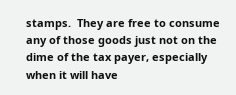stamps.  They are free to consume any of those goods just not on the dime of the tax payer, especially when it will have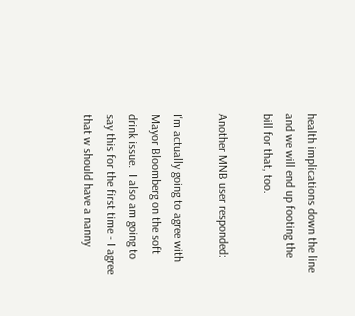health implications down the line and we will end up footing the bill for that, too.

Another MNB user responded:

I'm actually going to agree with Mayor Bloomberg on the soft drink issue.  I also am going to say this for the first time - I agree that w should have a nanny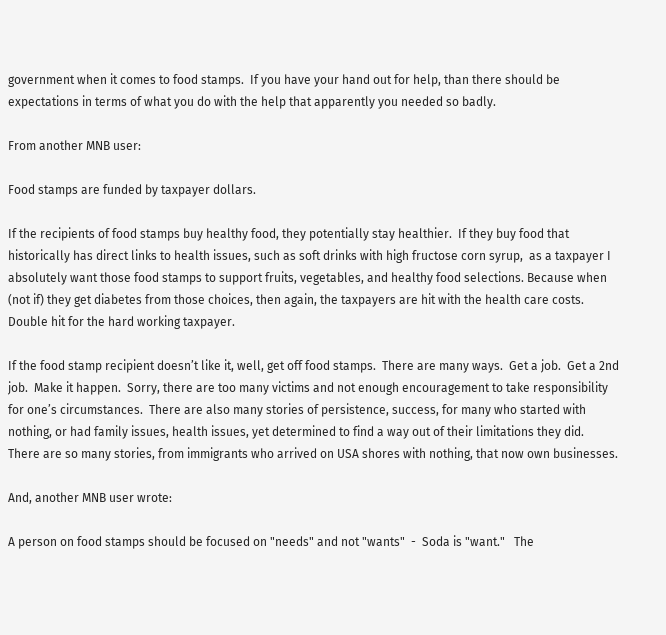government when it comes to food stamps.  If you have your hand out for help, than there should be expectations in terms of what you do with the help that apparently you needed so badly.

From another MNB user:

Food stamps are funded by taxpayer dollars.

If the recipients of food stamps buy healthy food, they potentially stay healthier.  If they buy food that historically has direct links to health issues, such as soft drinks with high fructose corn syrup,  as a taxpayer I absolutely want those food stamps to support fruits, vegetables, and healthy food selections. Because when (not if) they get diabetes from those choices, then again, the taxpayers are hit with the health care costs.  Double hit for the hard working taxpayer.

If the food stamp recipient doesn’t like it, well, get off food stamps.  There are many ways.  Get a job.  Get a 2nd job.  Make it happen.  Sorry, there are too many victims and not enough encouragement to take responsibility for one’s circumstances.  There are also many stories of persistence, success, for many who started with nothing, or had family issues, health issues, yet determined to find a way out of their limitations they did.  There are so many stories, from immigrants who arrived on USA shores with nothing, that now own businesses.

And, another MNB user wrote:

A person on food stamps should be focused on "needs" and not "wants"  -  Soda is "want."   The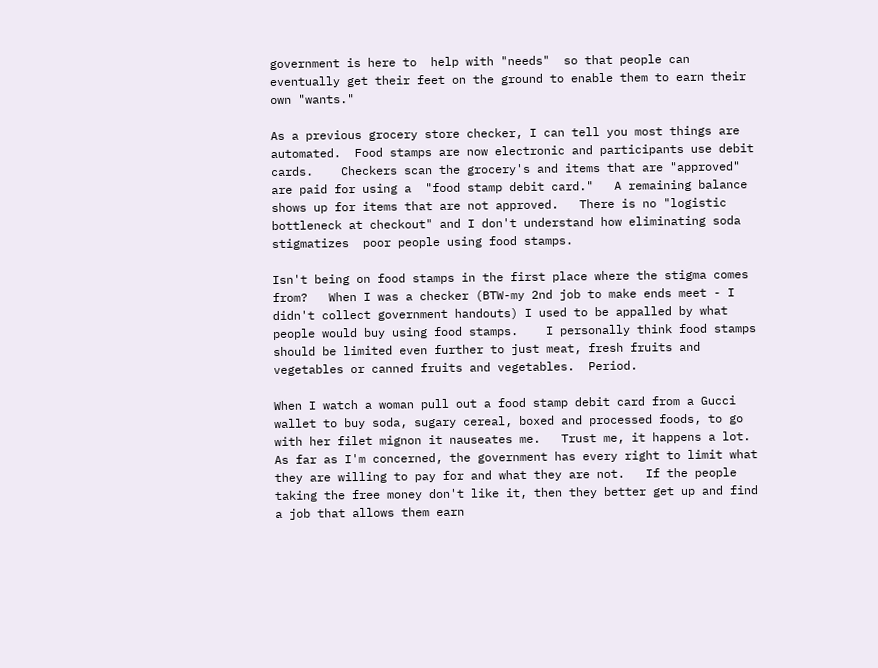government is here to  help with "needs"  so that people can eventually get their feet on the ground to enable them to earn their own "wants."

As a previous grocery store checker, I can tell you most things are automated.  Food stamps are now electronic and participants use debit cards.    Checkers scan the grocery's and items that are "approved" are paid for using a  "food stamp debit card."   A remaining balance shows up for items that are not approved.   There is no "logistic bottleneck at checkout" and I don't understand how eliminating soda stigmatizes  poor people using food stamps.

Isn't being on food stamps in the first place where the stigma comes from?   When I was a checker (BTW-my 2nd job to make ends meet - I didn't collect government handouts) I used to be appalled by what people would buy using food stamps.    I personally think food stamps should be limited even further to just meat, fresh fruits and vegetables or canned fruits and vegetables.  Period.

When I watch a woman pull out a food stamp debit card from a Gucci wallet to buy soda, sugary cereal, boxed and processed foods, to go with her filet mignon it nauseates me.   Trust me, it happens a lot.    As far as I'm concerned, the government has every right to limit what they are willing to pay for and what they are not.   If the people taking the free money don't like it, then they better get up and find a job that allows them earn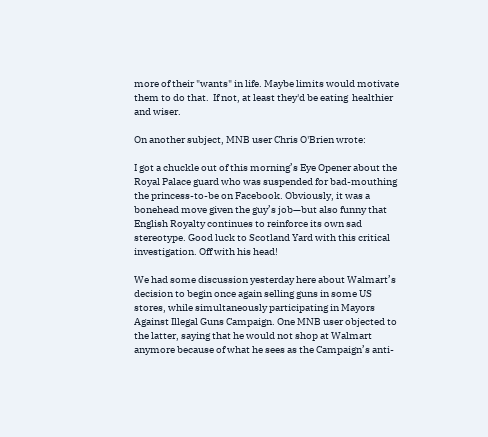more of their "wants" in life. Maybe limits would motivate them to do that.  If not, at least they'd be eating  healthier and wiser.

On another subject, MNB user Chris O'Brien wrote:

I got a chuckle out of this morning’s Eye Opener about the Royal Palace guard who was suspended for bad-mouthing the princess-to-be on Facebook. Obviously, it was a bonehead move given the guy’s job—but also funny that English Royalty continues to reinforce its own sad stereotype. Good luck to Scotland Yard with this critical investigation. Off with his head!

We had some discussion yesterday here about Walmart’s decision to begin once again selling guns in some US stores, while simultaneously participating in Mayors Against Illegal Guns Campaign. One MNB user objected to the latter, saying that he would not shop at Walmart anymore because of what he sees as the Campaign’s anti-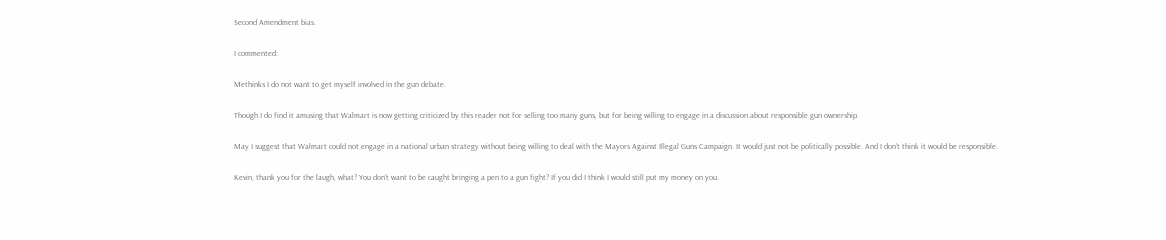Second Amendment bias.

I commented:

Methinks I do not want to get myself involved in the gun debate.

Though I do find it amusing that Walmart is now getting criticized by this reader not for selling too many guns, but for being willing to engage in a discussion about responsible gun ownership.

May I suggest that Walmart could not engage in a national urban strategy without being willing to deal with the Mayors Against Illegal Guns Campaign. It would just not be politically possible. And I don’t think it would be responsible.

Kevin, thank you for the laugh, what? You don’t want to be caught bringing a pen to a gun fight? If you did I think I would still put my money on you.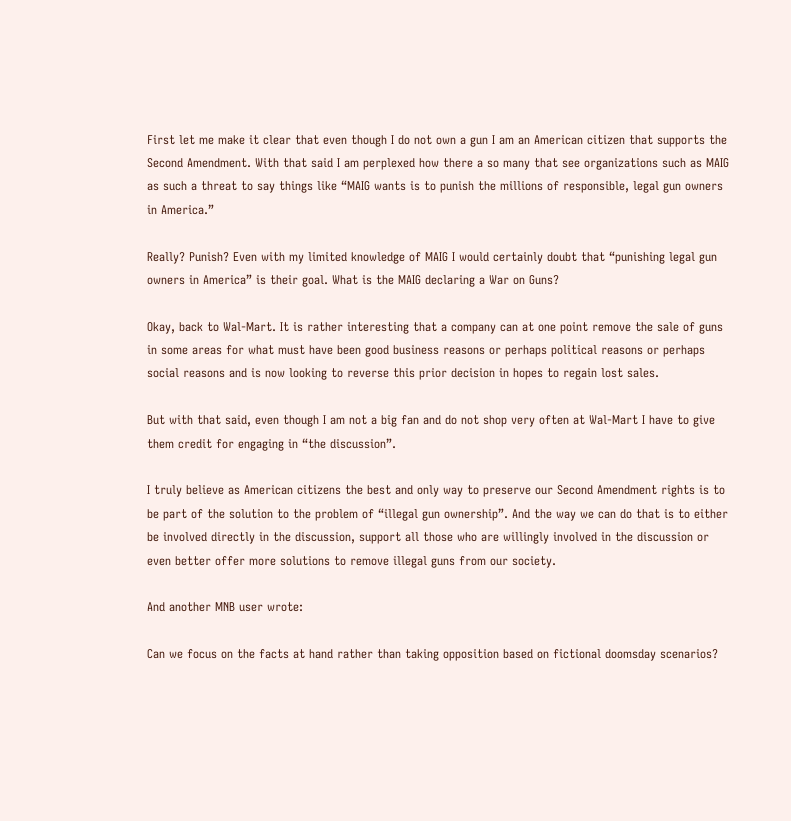First let me make it clear that even though I do not own a gun I am an American citizen that supports the Second Amendment. With that said I am perplexed how there a so many that see organizations such as MAIG as such a threat to say things like “MAIG wants is to punish the millions of responsible, legal gun owners in America.”

Really? Punish? Even with my limited knowledge of MAIG I would certainly doubt that “punishing legal gun owners in America” is their goal. What is the MAIG declaring a War on Guns?

Okay, back to Wal-Mart. It is rather interesting that a company can at one point remove the sale of guns in some areas for what must have been good business reasons or perhaps political reasons or perhaps social reasons and is now looking to reverse this prior decision in hopes to regain lost sales.

But with that said, even though I am not a big fan and do not shop very often at Wal-Mart I have to give them credit for engaging in “the discussion”.

I truly believe as American citizens the best and only way to preserve our Second Amendment rights is to be part of the solution to the problem of “illegal gun ownership”. And the way we can do that is to either be involved directly in the discussion, support all those who are willingly involved in the discussion or even better offer more solutions to remove illegal guns from our society.

And another MNB user wrote:

Can we focus on the facts at hand rather than taking opposition based on fictional doomsday scenarios?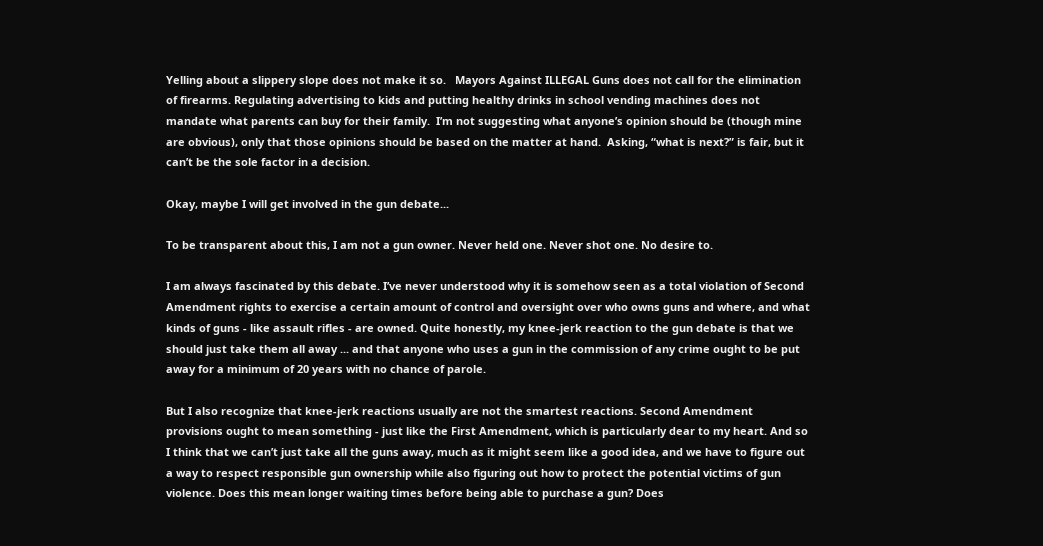Yelling about a slippery slope does not make it so.   Mayors Against ILLEGAL Guns does not call for the elimination of firearms. Regulating advertising to kids and putting healthy drinks in school vending machines does not mandate what parents can buy for their family.  I’m not suggesting what anyone’s opinion should be (though mine are obvious), only that those opinions should be based on the matter at hand.  Asking, “what is next?” is fair, but it can’t be the sole factor in a decision.

Okay, maybe I will get involved in the gun debate...

To be transparent about this, I am not a gun owner. Never held one. Never shot one. No desire to.

I am always fascinated by this debate. I’ve never understood why it is somehow seen as a total violation of Second Amendment rights to exercise a certain amount of control and oversight over who owns guns and where, and what kinds of guns - like assault rifles - are owned. Quite honestly, my knee-jerk reaction to the gun debate is that we should just take them all away ... and that anyone who uses a gun in the commission of any crime ought to be put away for a minimum of 20 years with no chance of parole.

But I also recognize that knee-jerk reactions usually are not the smartest reactions. Second Amendment provisions ought to mean something - just like the First Amendment, which is particularly dear to my heart. And so I think that we can’t just take all the guns away, much as it might seem like a good idea, and we have to figure out a way to respect responsible gun ownership while also figuring out how to protect the potential victims of gun violence. Does this mean longer waiting times before being able to purchase a gun? Does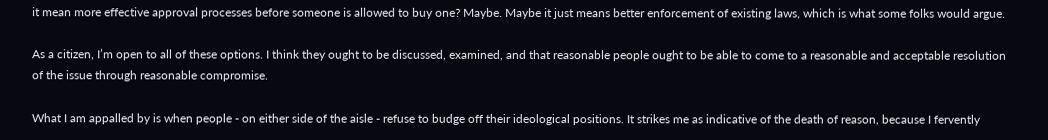it mean more effective approval processes before someone is allowed to buy one? Maybe. Maybe it just means better enforcement of existing laws, which is what some folks would argue.

As a citizen, I’m open to all of these options. I think they ought to be discussed, examined, and that reasonable people ought to be able to come to a reasonable and acceptable resolution of the issue through reasonable compromise.

What I am appalled by is when people - on either side of the aisle - refuse to budge off their ideological positions. It strikes me as indicative of the death of reason, because I fervently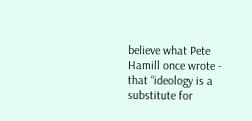believe what Pete Hamill once wrote - that “ideology is a substitute for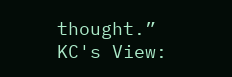thought.”
KC's View: